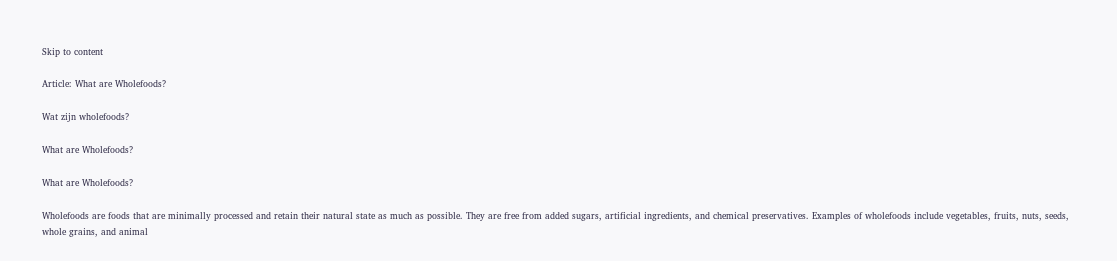Skip to content

Article: What are Wholefoods?

Wat zijn wholefoods?

What are Wholefoods?

What are Wholefoods?

Wholefoods are foods that are minimally processed and retain their natural state as much as possible. They are free from added sugars, artificial ingredients, and chemical preservatives. Examples of wholefoods include vegetables, fruits, nuts, seeds, whole grains, and animal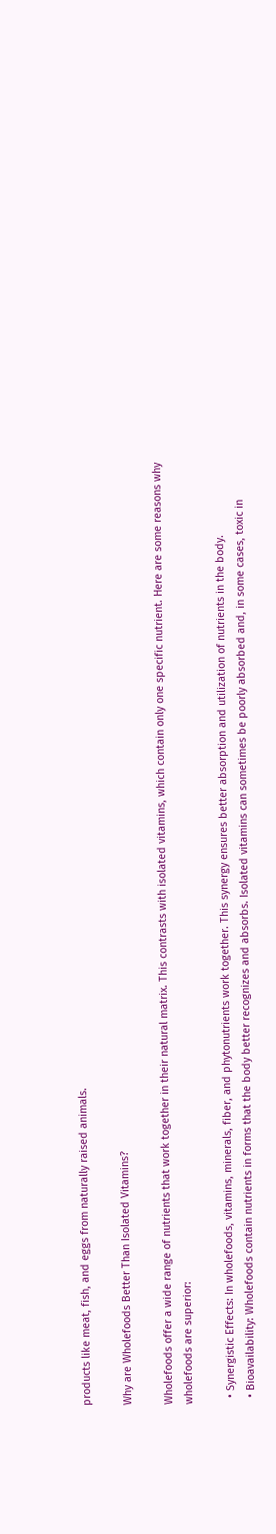products like meat, fish, and eggs from naturally raised animals.

Why are Wholefoods Better Than Isolated Vitamins?

Wholefoods offer a wide range of nutrients that work together in their natural matrix. This contrasts with isolated vitamins, which contain only one specific nutrient. Here are some reasons why wholefoods are superior:

  • Synergistic Effects: In wholefoods, vitamins, minerals, fiber, and phytonutrients work together. This synergy ensures better absorption and utilization of nutrients in the body.
  • Bioavailability: Wholefoods contain nutrients in forms that the body better recognizes and absorbs. Isolated vitamins can sometimes be poorly absorbed and, in some cases, toxic in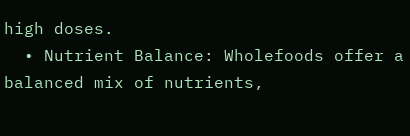high doses.
  • Nutrient Balance: Wholefoods offer a balanced mix of nutrients,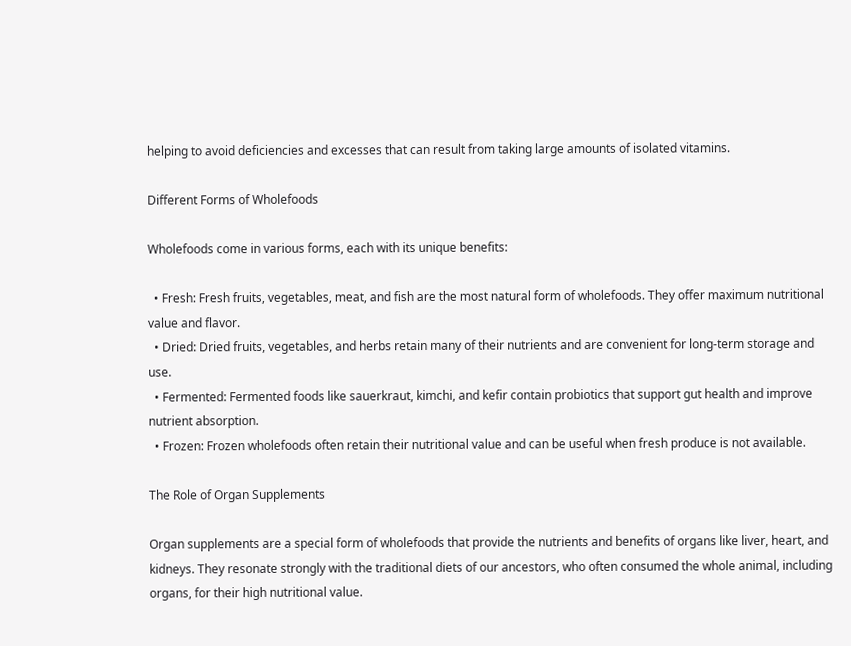helping to avoid deficiencies and excesses that can result from taking large amounts of isolated vitamins.

Different Forms of Wholefoods

Wholefoods come in various forms, each with its unique benefits:

  • Fresh: Fresh fruits, vegetables, meat, and fish are the most natural form of wholefoods. They offer maximum nutritional value and flavor.
  • Dried: Dried fruits, vegetables, and herbs retain many of their nutrients and are convenient for long-term storage and use.
  • Fermented: Fermented foods like sauerkraut, kimchi, and kefir contain probiotics that support gut health and improve nutrient absorption.
  • Frozen: Frozen wholefoods often retain their nutritional value and can be useful when fresh produce is not available.

The Role of Organ Supplements

Organ supplements are a special form of wholefoods that provide the nutrients and benefits of organs like liver, heart, and kidneys. They resonate strongly with the traditional diets of our ancestors, who often consumed the whole animal, including organs, for their high nutritional value.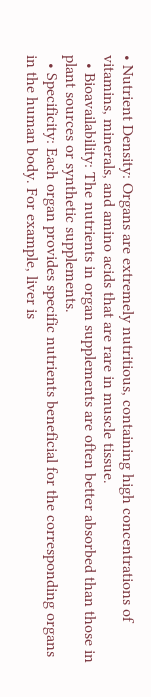• Nutrient Density: Organs are extremely nutritious, containing high concentrations of vitamins, minerals, and amino acids that are rare in muscle tissue.
  • Bioavailability: The nutrients in organ supplements are often better absorbed than those in plant sources or synthetic supplements.
  • Specificity: Each organ provides specific nutrients beneficial for the corresponding organs in the human body. For example, liver is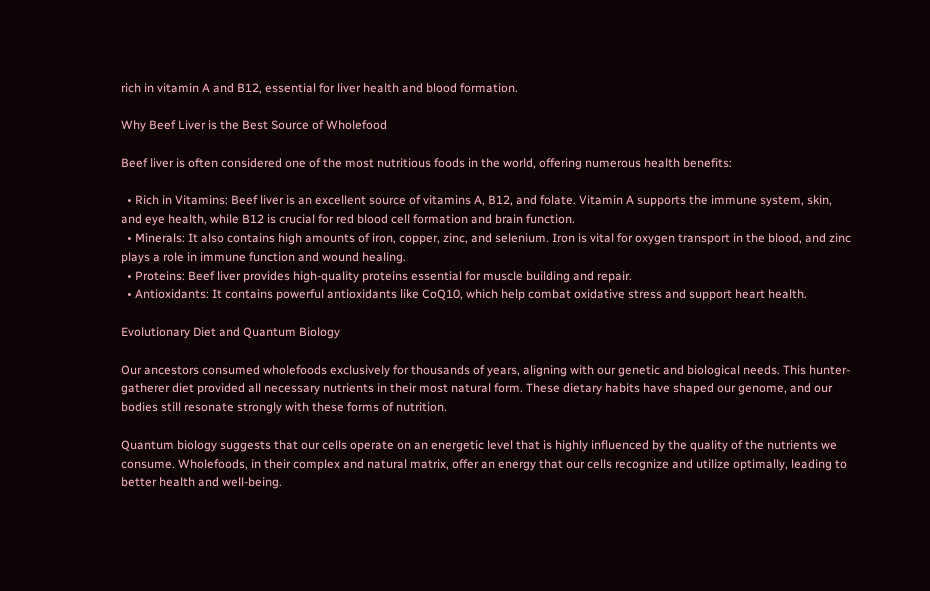rich in vitamin A and B12, essential for liver health and blood formation.

Why Beef Liver is the Best Source of Wholefood

Beef liver is often considered one of the most nutritious foods in the world, offering numerous health benefits:

  • Rich in Vitamins: Beef liver is an excellent source of vitamins A, B12, and folate. Vitamin A supports the immune system, skin, and eye health, while B12 is crucial for red blood cell formation and brain function.
  • Minerals: It also contains high amounts of iron, copper, zinc, and selenium. Iron is vital for oxygen transport in the blood, and zinc plays a role in immune function and wound healing.
  • Proteins: Beef liver provides high-quality proteins essential for muscle building and repair.
  • Antioxidants: It contains powerful antioxidants like CoQ10, which help combat oxidative stress and support heart health.

Evolutionary Diet and Quantum Biology

Our ancestors consumed wholefoods exclusively for thousands of years, aligning with our genetic and biological needs. This hunter-gatherer diet provided all necessary nutrients in their most natural form. These dietary habits have shaped our genome, and our bodies still resonate strongly with these forms of nutrition.

Quantum biology suggests that our cells operate on an energetic level that is highly influenced by the quality of the nutrients we consume. Wholefoods, in their complex and natural matrix, offer an energy that our cells recognize and utilize optimally, leading to better health and well-being.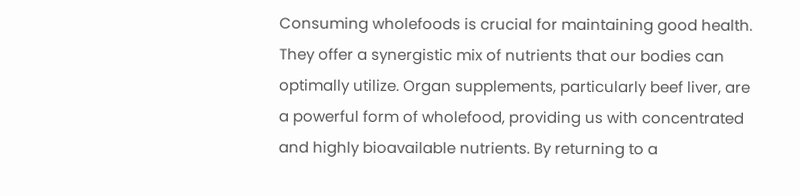Consuming wholefoods is crucial for maintaining good health. They offer a synergistic mix of nutrients that our bodies can optimally utilize. Organ supplements, particularly beef liver, are a powerful form of wholefood, providing us with concentrated and highly bioavailable nutrients. By returning to a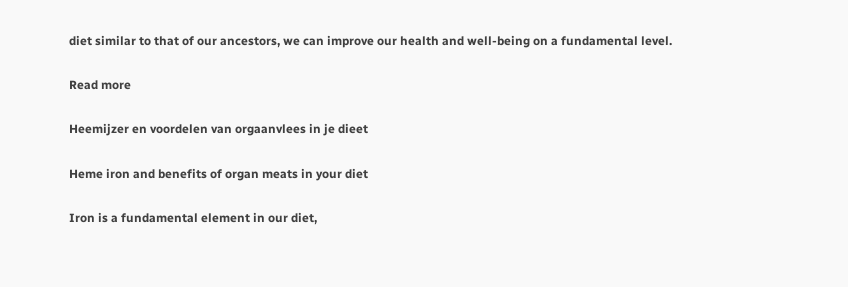diet similar to that of our ancestors, we can improve our health and well-being on a fundamental level.

Read more

Heemijzer en voordelen van orgaanvlees in je dieet

Heme iron and benefits of organ meats in your diet

Iron is a fundamental element in our diet,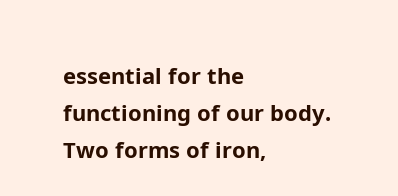essential for the functioning of our body. Two forms of iron,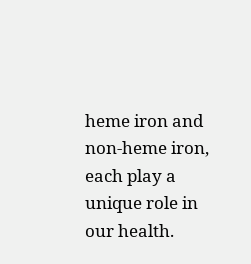heme iron and non-heme iron, each play a unique role in our health.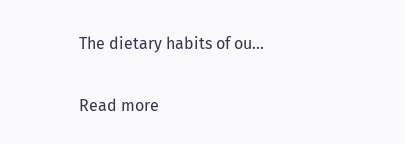The dietary habits of ou...

Read more